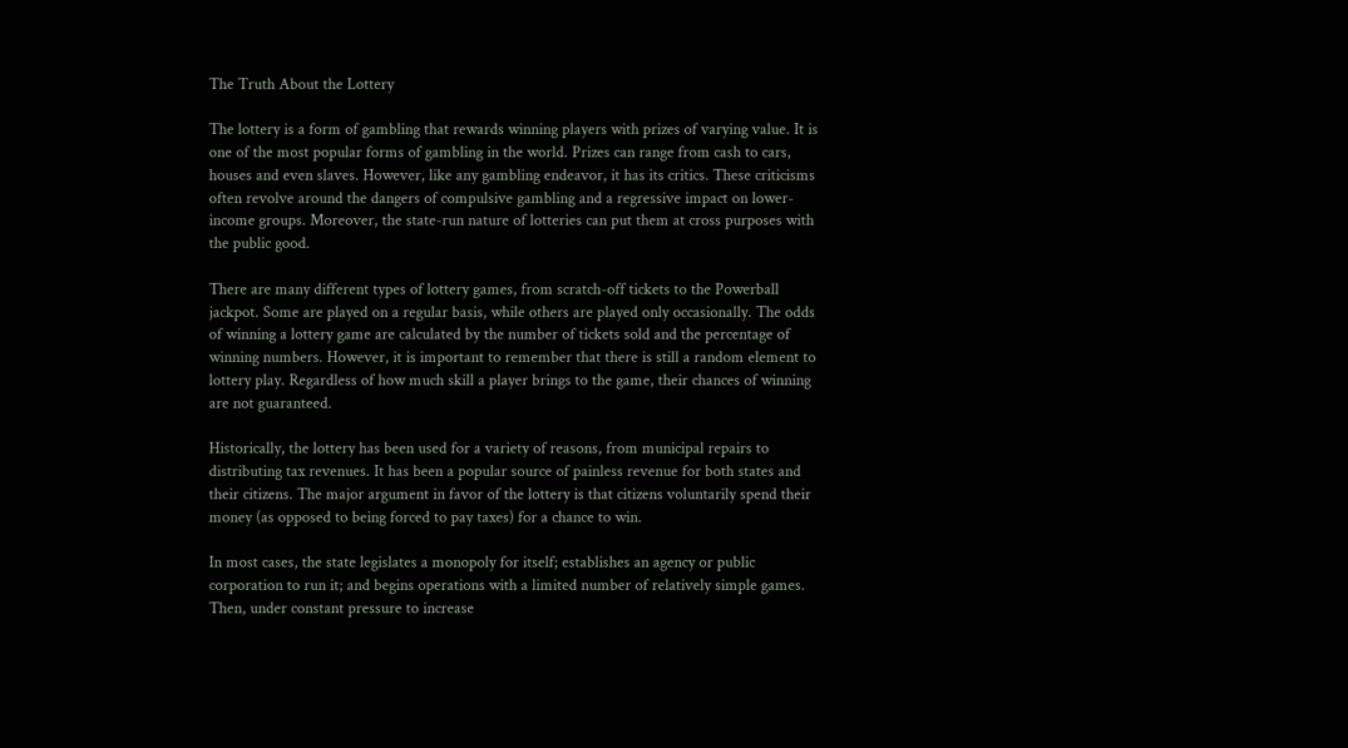The Truth About the Lottery

The lottery is a form of gambling that rewards winning players with prizes of varying value. It is one of the most popular forms of gambling in the world. Prizes can range from cash to cars, houses and even slaves. However, like any gambling endeavor, it has its critics. These criticisms often revolve around the dangers of compulsive gambling and a regressive impact on lower-income groups. Moreover, the state-run nature of lotteries can put them at cross purposes with the public good.

There are many different types of lottery games, from scratch-off tickets to the Powerball jackpot. Some are played on a regular basis, while others are played only occasionally. The odds of winning a lottery game are calculated by the number of tickets sold and the percentage of winning numbers. However, it is important to remember that there is still a random element to lottery play. Regardless of how much skill a player brings to the game, their chances of winning are not guaranteed.

Historically, the lottery has been used for a variety of reasons, from municipal repairs to distributing tax revenues. It has been a popular source of painless revenue for both states and their citizens. The major argument in favor of the lottery is that citizens voluntarily spend their money (as opposed to being forced to pay taxes) for a chance to win.

In most cases, the state legislates a monopoly for itself; establishes an agency or public corporation to run it; and begins operations with a limited number of relatively simple games. Then, under constant pressure to increase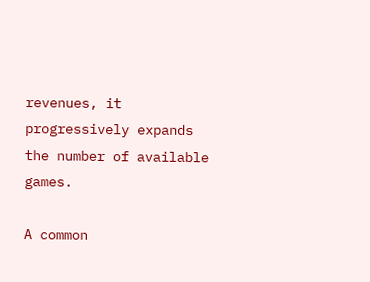revenues, it progressively expands the number of available games.

A common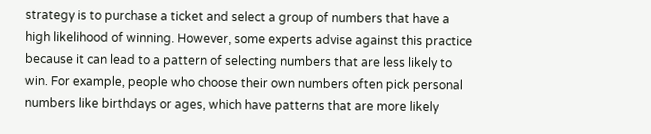strategy is to purchase a ticket and select a group of numbers that have a high likelihood of winning. However, some experts advise against this practice because it can lead to a pattern of selecting numbers that are less likely to win. For example, people who choose their own numbers often pick personal numbers like birthdays or ages, which have patterns that are more likely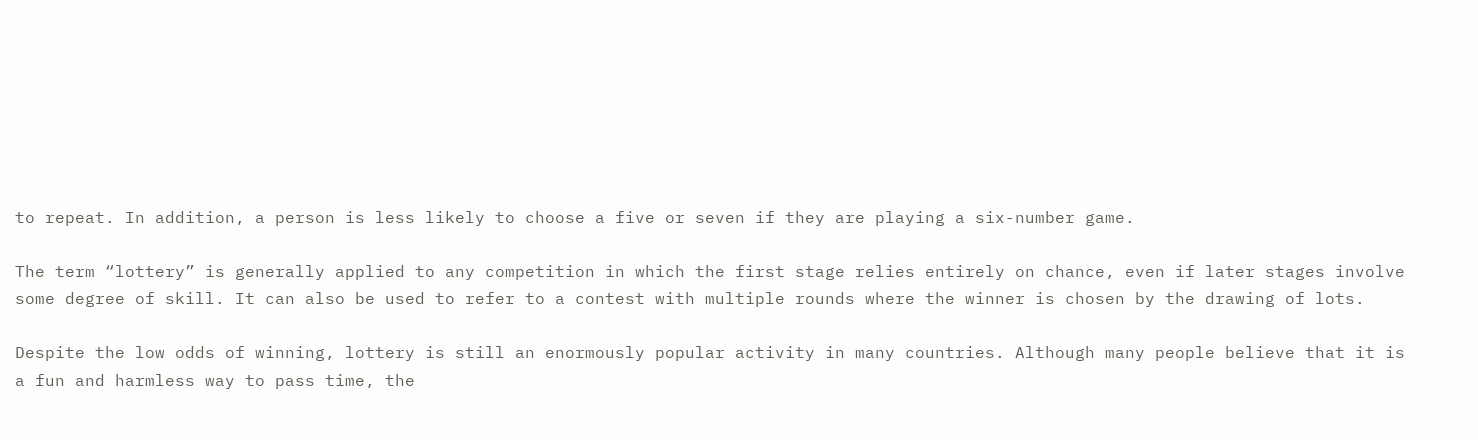to repeat. In addition, a person is less likely to choose a five or seven if they are playing a six-number game.

The term “lottery” is generally applied to any competition in which the first stage relies entirely on chance, even if later stages involve some degree of skill. It can also be used to refer to a contest with multiple rounds where the winner is chosen by the drawing of lots.

Despite the low odds of winning, lottery is still an enormously popular activity in many countries. Although many people believe that it is a fun and harmless way to pass time, the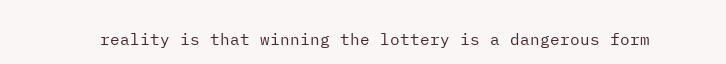reality is that winning the lottery is a dangerous form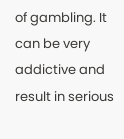of gambling. It can be very addictive and result in serious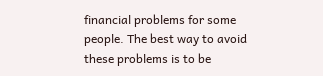financial problems for some people. The best way to avoid these problems is to be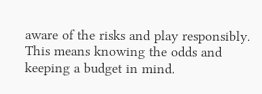aware of the risks and play responsibly. This means knowing the odds and keeping a budget in mind.